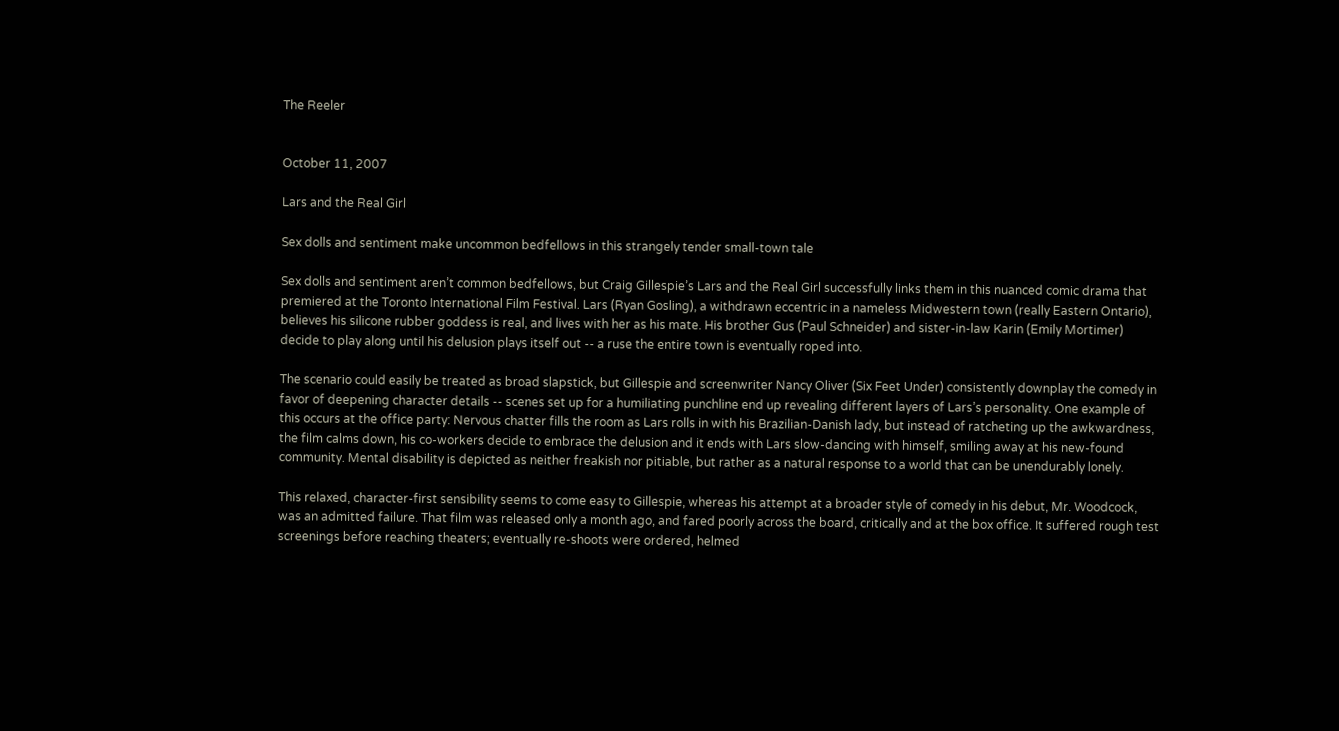The Reeler


October 11, 2007

Lars and the Real Girl

Sex dolls and sentiment make uncommon bedfellows in this strangely tender small-town tale

Sex dolls and sentiment aren’t common bedfellows, but Craig Gillespie’s Lars and the Real Girl successfully links them in this nuanced comic drama that premiered at the Toronto International Film Festival. Lars (Ryan Gosling), a withdrawn eccentric in a nameless Midwestern town (really Eastern Ontario), believes his silicone rubber goddess is real, and lives with her as his mate. His brother Gus (Paul Schneider) and sister-in-law Karin (Emily Mortimer) decide to play along until his delusion plays itself out -- a ruse the entire town is eventually roped into.

The scenario could easily be treated as broad slapstick, but Gillespie and screenwriter Nancy Oliver (Six Feet Under) consistently downplay the comedy in favor of deepening character details -- scenes set up for a humiliating punchline end up revealing different layers of Lars’s personality. One example of this occurs at the office party: Nervous chatter fills the room as Lars rolls in with his Brazilian-Danish lady, but instead of ratcheting up the awkwardness, the film calms down, his co-workers decide to embrace the delusion and it ends with Lars slow-dancing with himself, smiling away at his new-found community. Mental disability is depicted as neither freakish nor pitiable, but rather as a natural response to a world that can be unendurably lonely.

This relaxed, character-first sensibility seems to come easy to Gillespie, whereas his attempt at a broader style of comedy in his debut, Mr. Woodcock, was an admitted failure. That film was released only a month ago, and fared poorly across the board, critically and at the box office. It suffered rough test screenings before reaching theaters; eventually re-shoots were ordered, helmed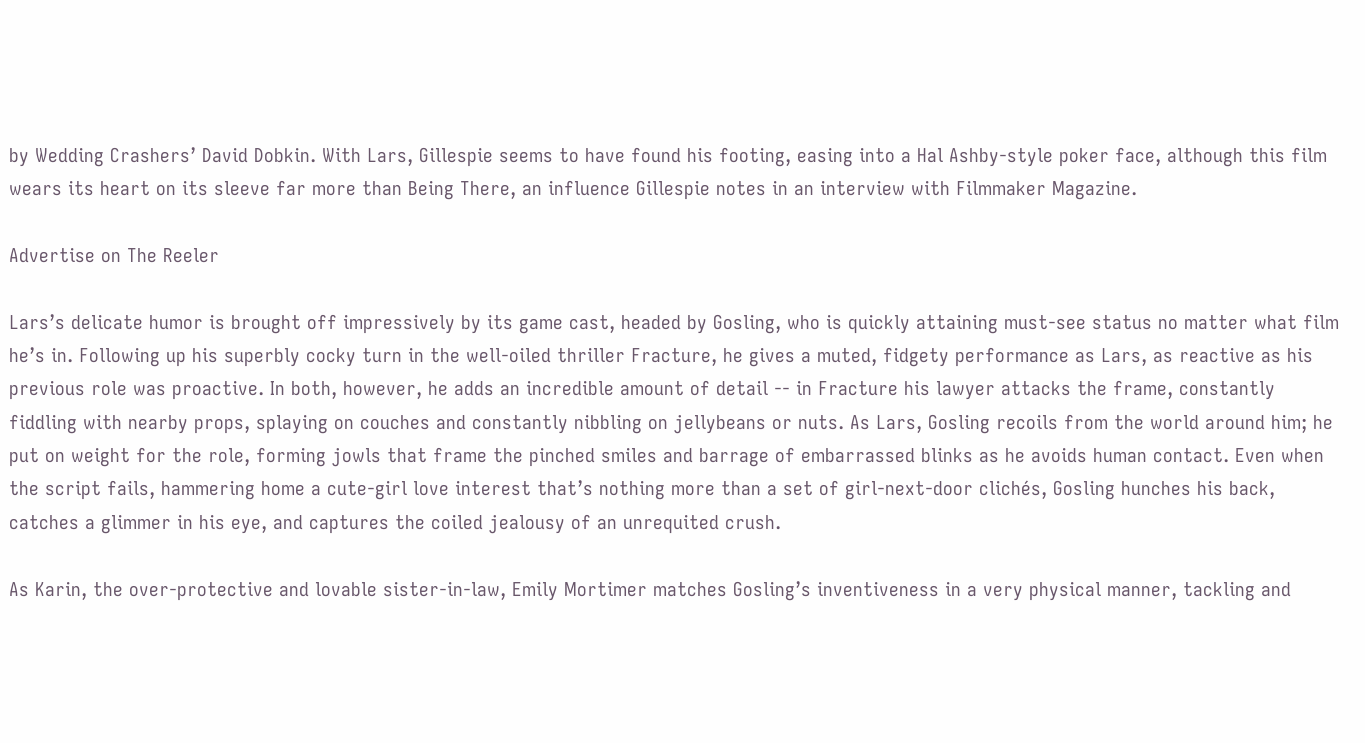by Wedding Crashers’ David Dobkin. With Lars, Gillespie seems to have found his footing, easing into a Hal Ashby-style poker face, although this film wears its heart on its sleeve far more than Being There, an influence Gillespie notes in an interview with Filmmaker Magazine.

Advertise on The Reeler

Lars’s delicate humor is brought off impressively by its game cast, headed by Gosling, who is quickly attaining must-see status no matter what film he’s in. Following up his superbly cocky turn in the well-oiled thriller Fracture, he gives a muted, fidgety performance as Lars, as reactive as his previous role was proactive. In both, however, he adds an incredible amount of detail -- in Fracture his lawyer attacks the frame, constantly fiddling with nearby props, splaying on couches and constantly nibbling on jellybeans or nuts. As Lars, Gosling recoils from the world around him; he put on weight for the role, forming jowls that frame the pinched smiles and barrage of embarrassed blinks as he avoids human contact. Even when the script fails, hammering home a cute-girl love interest that’s nothing more than a set of girl-next-door clichés, Gosling hunches his back, catches a glimmer in his eye, and captures the coiled jealousy of an unrequited crush.

As Karin, the over-protective and lovable sister-in-law, Emily Mortimer matches Gosling’s inventiveness in a very physical manner, tackling and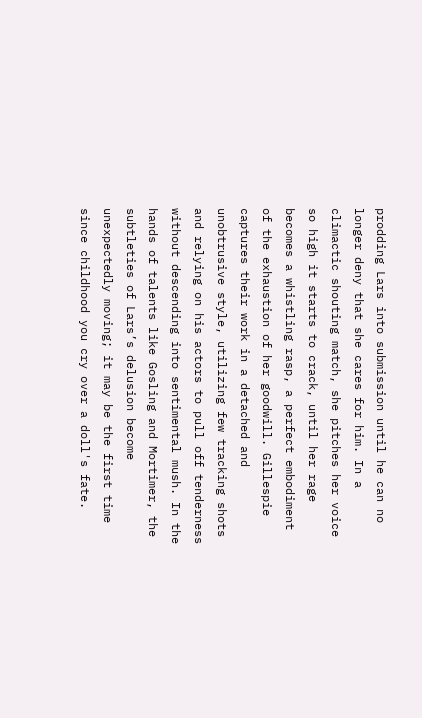prodding Lars into submission until he can no longer deny that she cares for him. In a climactic shouting match, she pitches her voice so high it starts to crack, until her rage becomes a whistling rasp, a perfect embodiment of the exhaustion of her goodwill. Gillespie captures their work in a detached and unobtrusive style, utilizing few tracking shots and relying on his actors to pull off tenderness without descending into sentimental mush. In the hands of talents like Gosling and Mortimer, the subtleties of Lars’s delusion become unexpectedly moving; it may be the first time since childhood you cry over a doll's fate.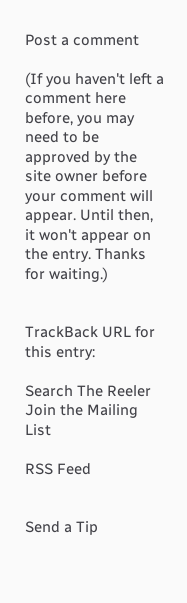Post a comment

(If you haven't left a comment here before, you may need to be approved by the site owner before your comment will appear. Until then, it won't appear on the entry. Thanks for waiting.)


TrackBack URL for this entry:

Search The Reeler
Join the Mailing List

RSS Feed


Send a Tip